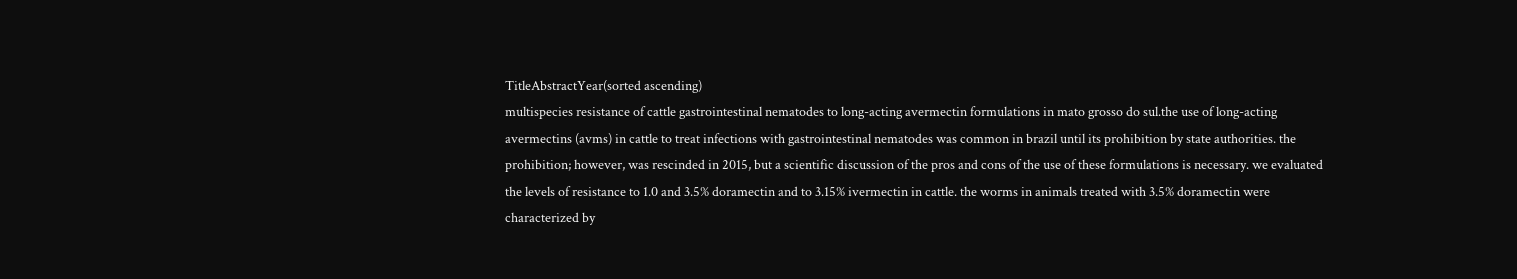TitleAbstractYear(sorted ascending)
multispecies resistance of cattle gastrointestinal nematodes to long-acting avermectin formulations in mato grosso do sul.the use of long-acting avermectins (avms) in cattle to treat infections with gastrointestinal nematodes was common in brazil until its prohibition by state authorities. the prohibition; however, was rescinded in 2015, but a scientific discussion of the pros and cons of the use of these formulations is necessary. we evaluated the levels of resistance to 1.0 and 3.5% doramectin and to 3.15% ivermectin in cattle. the worms in animals treated with 3.5% doramectin were characterized by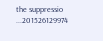the suppressio ...201526129974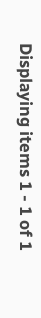Displaying items 1 - 1 of 1